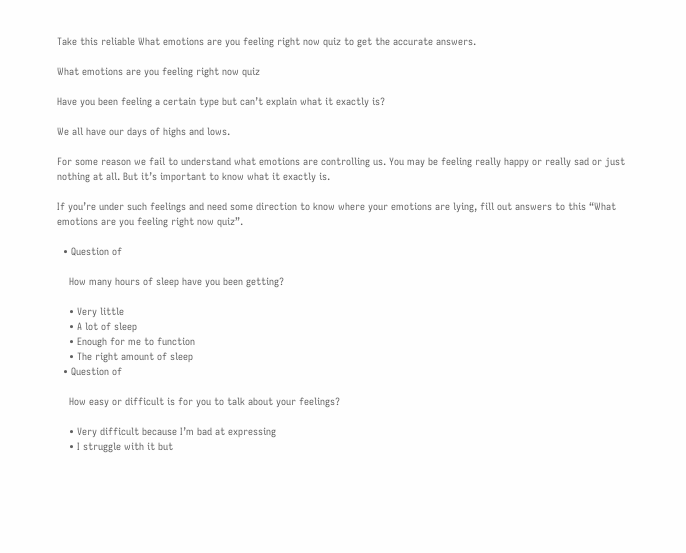Take this reliable What emotions are you feeling right now quiz to get the accurate answers.

What emotions are you feeling right now quiz

Have you been feeling a certain type but can’t explain what it exactly is?

We all have our days of highs and lows.

For some reason we fail to understand what emotions are controlling us. You may be feeling really happy or really sad or just nothing at all. But it’s important to know what it exactly is.

If you’re under such feelings and need some direction to know where your emotions are lying, fill out answers to this “What emotions are you feeling right now quiz”.

  • Question of

    How many hours of sleep have you been getting?

    • Very little
    • A lot of sleep
    • Enough for me to function
    • The right amount of sleep
  • Question of

    How easy or difficult is for you to talk about your feelings?

    • Very difficult because I’m bad at expressing
    • I struggle with it but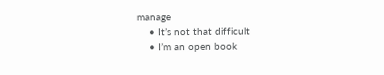manage
    • It’s not that difficult
    • I’m an open book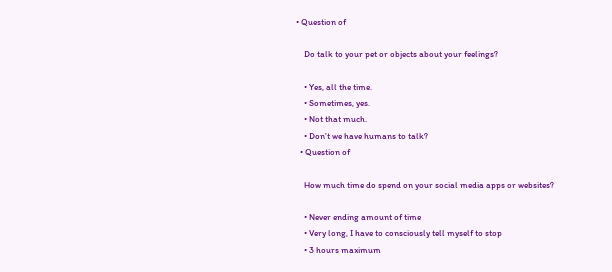• Question of

    Do talk to your pet or objects about your feelings?

    • Yes, all the time.
    • Sometimes, yes.
    • Not that much.
    • Don’t we have humans to talk?
  • Question of

    How much time do spend on your social media apps or websites?

    • Never ending amount of time
    • Very long, I have to consciously tell myself to stop
    • 3 hours maximum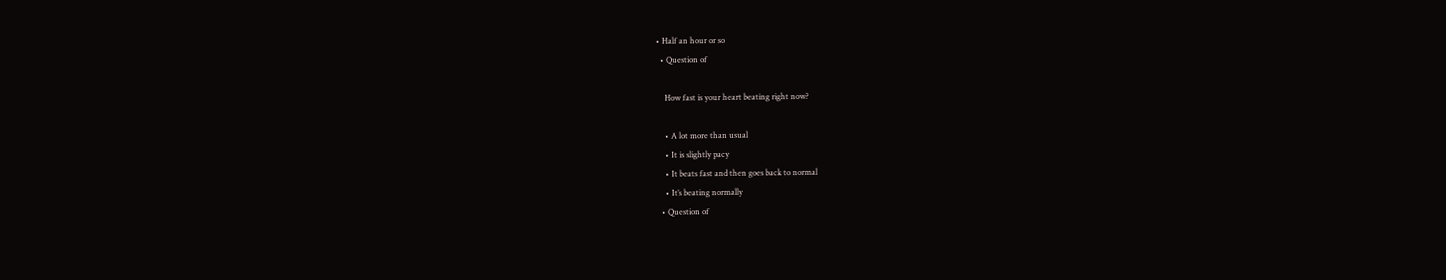• Half an hour or so
  • Question of

    How fast is your heart beating right now?

    • A lot more than usual
    • It is slightly pacy
    • It beats fast and then goes back to normal
    • It’s beating normally
  • Question of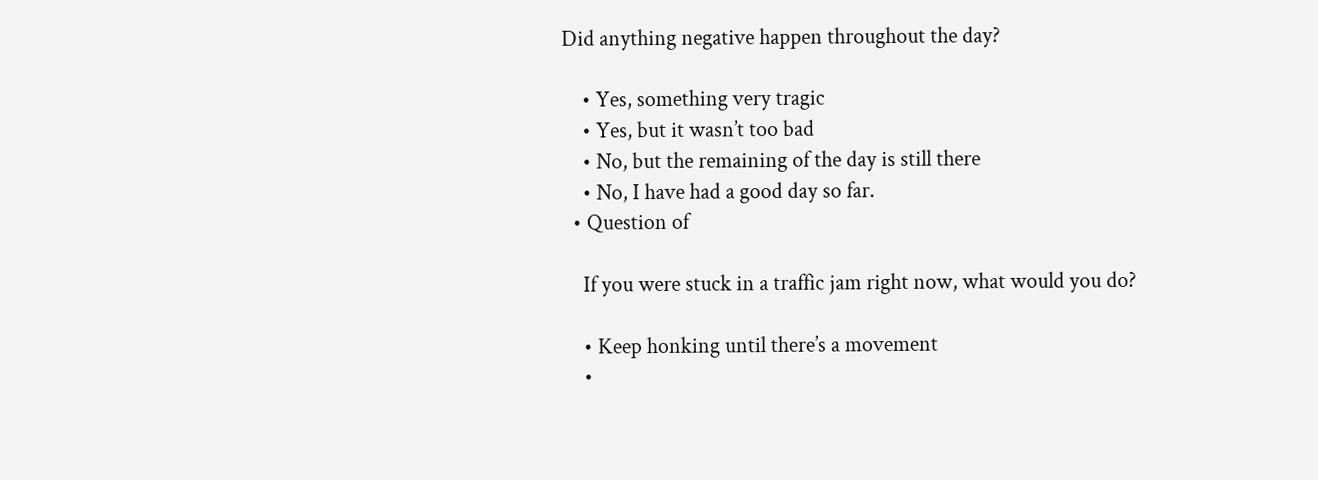Did anything negative happen throughout the day?

    • Yes, something very tragic
    • Yes, but it wasn’t too bad
    • No, but the remaining of the day is still there
    • No, I have had a good day so far.
  • Question of

    If you were stuck in a traffic jam right now, what would you do?

    • Keep honking until there’s a movement
    •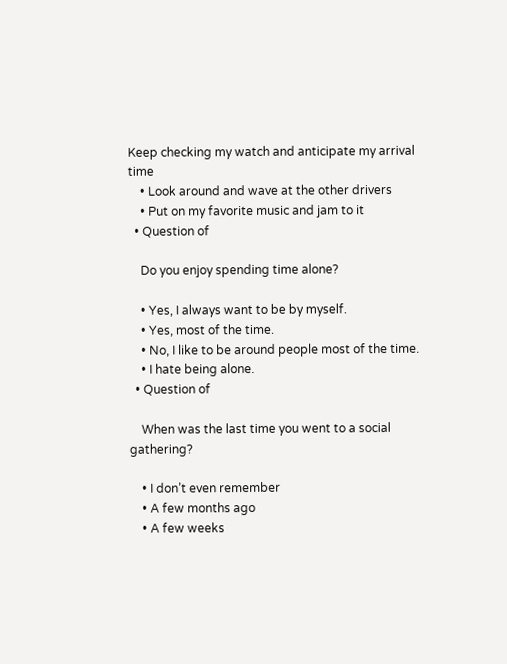Keep checking my watch and anticipate my arrival time
    • Look around and wave at the other drivers
    • Put on my favorite music and jam to it
  • Question of

    Do you enjoy spending time alone?

    • Yes, I always want to be by myself.
    • Yes, most of the time.
    • No, I like to be around people most of the time.
    • I hate being alone.
  • Question of

    When was the last time you went to a social gathering?

    • I don’t even remember
    • A few months ago
    • A few weeks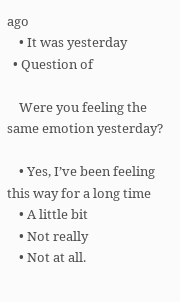ago
    • It was yesterday
  • Question of

    Were you feeling the same emotion yesterday?

    • Yes, I’ve been feeling this way for a long time
    • A little bit
    • Not really
    • Not at all.